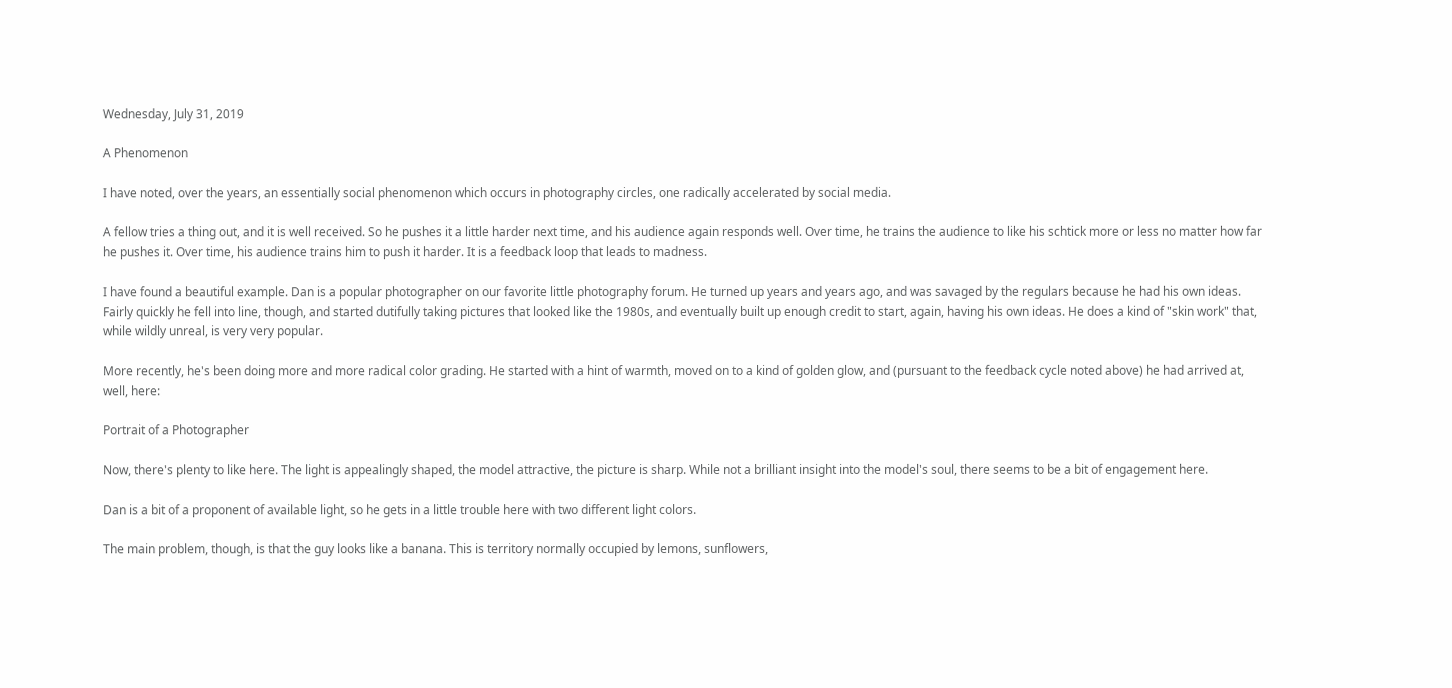Wednesday, July 31, 2019

A Phenomenon

I have noted, over the years, an essentially social phenomenon which occurs in photography circles, one radically accelerated by social media.

A fellow tries a thing out, and it is well received. So he pushes it a little harder next time, and his audience again responds well. Over time, he trains the audience to like his schtick more or less no matter how far he pushes it. Over time, his audience trains him to push it harder. It is a feedback loop that leads to madness.

I have found a beautiful example. Dan is a popular photographer on our favorite little photography forum. He turned up years and years ago, and was savaged by the regulars because he had his own ideas. Fairly quickly he fell into line, though, and started dutifully taking pictures that looked like the 1980s, and eventually built up enough credit to start, again, having his own ideas. He does a kind of "skin work" that, while wildly unreal, is very very popular.

More recently, he's been doing more and more radical color grading. He started with a hint of warmth, moved on to a kind of golden glow, and (pursuant to the feedback cycle noted above) he had arrived at, well, here:

Portrait of a Photographer

Now, there's plenty to like here. The light is appealingly shaped, the model attractive, the picture is sharp. While not a brilliant insight into the model's soul, there seems to be a bit of engagement here.

Dan is a bit of a proponent of available light, so he gets in a little trouble here with two different light colors.

The main problem, though, is that the guy looks like a banana. This is territory normally occupied by lemons, sunflowers,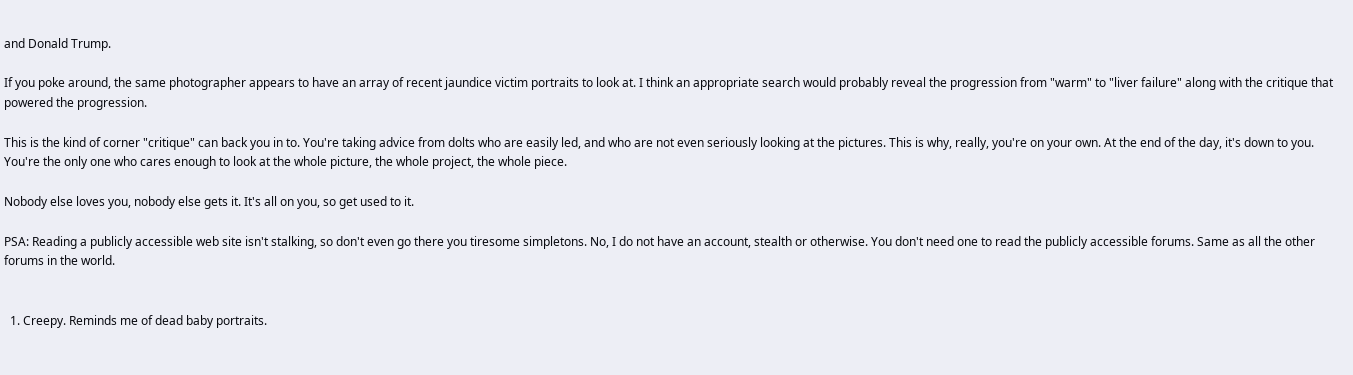and Donald Trump.

If you poke around, the same photographer appears to have an array of recent jaundice victim portraits to look at. I think an appropriate search would probably reveal the progression from "warm" to "liver failure" along with the critique that powered the progression.

This is the kind of corner "critique" can back you in to. You're taking advice from dolts who are easily led, and who are not even seriously looking at the pictures. This is why, really, you're on your own. At the end of the day, it's down to you. You're the only one who cares enough to look at the whole picture, the whole project, the whole piece.

Nobody else loves you, nobody else gets it. It's all on you, so get used to it.

PSA: Reading a publicly accessible web site isn't stalking, so don't even go there you tiresome simpletons. No, I do not have an account, stealth or otherwise. You don't need one to read the publicly accessible forums. Same as all the other forums in the world.


  1. Creepy. Reminds me of dead baby portraits.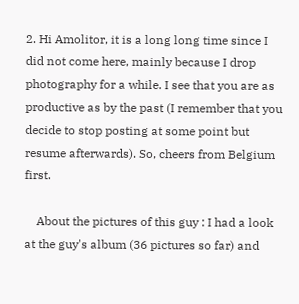2. Hi Amolitor, it is a long long time since I did not come here, mainly because I drop photography for a while. I see that you are as productive as by the past (I remember that you decide to stop posting at some point but resume afterwards). So, cheers from Belgium first.

    About the pictures of this guy : I had a look at the guy's album (36 pictures so far) and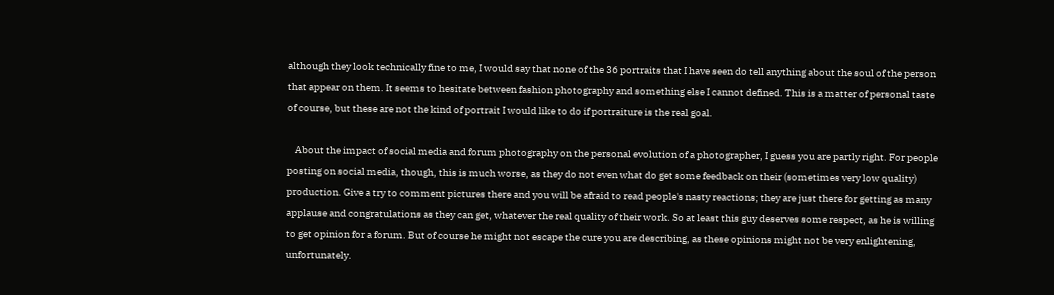although they look technically fine to me, I would say that none of the 36 portraits that I have seen do tell anything about the soul of the person that appear on them. It seems to hesitate between fashion photography and something else I cannot defined. This is a matter of personal taste of course, but these are not the kind of portrait I would like to do if portraiture is the real goal.

    About the impact of social media and forum photography on the personal evolution of a photographer, I guess you are partly right. For people posting on social media, though, this is much worse, as they do not even what do get some feedback on their (sometimes very low quality) production. Give a try to comment pictures there and you will be afraid to read people's nasty reactions; they are just there for getting as many applause and congratulations as they can get, whatever the real quality of their work. So at least this guy deserves some respect, as he is willing to get opinion for a forum. But of course he might not escape the cure you are describing, as these opinions might not be very enlightening, unfortunately.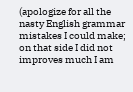(apologize for all the nasty English grammar mistakes I could make; on that side I did not improves much I am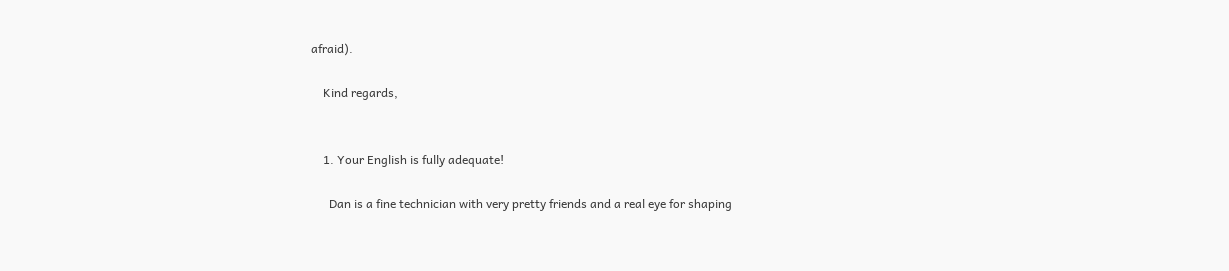afraid).

    Kind regards,


    1. Your English is fully adequate!

      Dan is a fine technician with very pretty friends and a real eye for shaping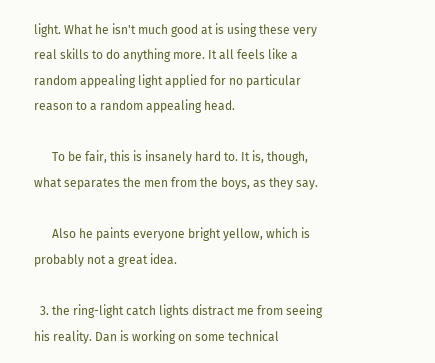light. What he isn't much good at is using these very real skills to do anything more. It all feels like a random appealing light applied for no particular reason to a random appealing head.

      To be fair, this is insanely hard to. It is, though, what separates the men from the boys, as they say.

      Also he paints everyone bright yellow, which is probably not a great idea.

  3. the ring-light catch lights distract me from seeing his reality. Dan is working on some technical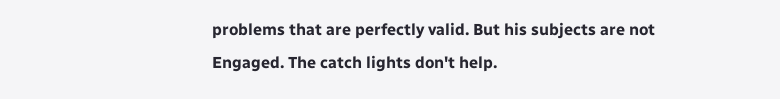problems that are perfectly valid. But his subjects are not Engaged. The catch lights don't help.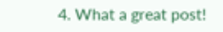4. What a great post!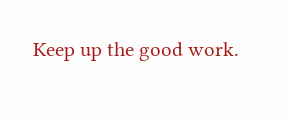Keep up the good work.